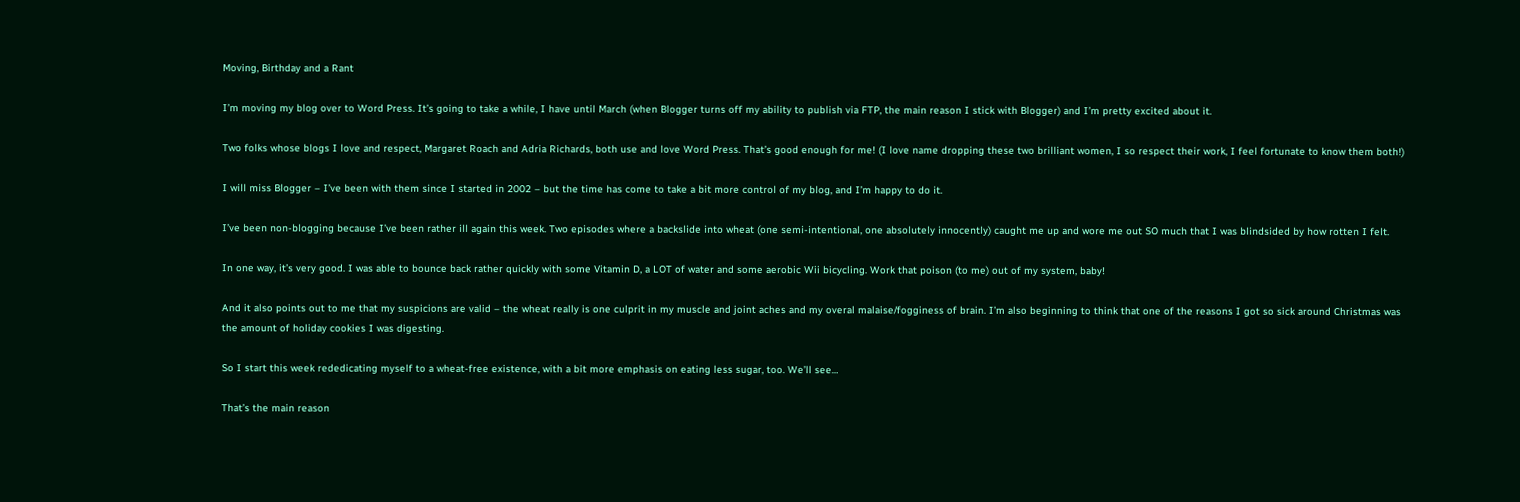Moving, Birthday and a Rant

I’m moving my blog over to Word Press. It’s going to take a while, I have until March (when Blogger turns off my ability to publish via FTP, the main reason I stick with Blogger) and I’m pretty excited about it.

Two folks whose blogs I love and respect, Margaret Roach and Adria Richards, both use and love Word Press. That’s good enough for me! (I love name dropping these two brilliant women, I so respect their work, I feel fortunate to know them both!)

I will miss Blogger – I’ve been with them since I started in 2002 – but the time has come to take a bit more control of my blog, and I’m happy to do it.

I’ve been non-blogging because I’ve been rather ill again this week. Two episodes where a backslide into wheat (one semi-intentional, one absolutely innocently) caught me up and wore me out SO much that I was blindsided by how rotten I felt.

In one way, it’s very good. I was able to bounce back rather quickly with some Vitamin D, a LOT of water and some aerobic Wii bicycling. Work that poison (to me) out of my system, baby!

And it also points out to me that my suspicions are valid – the wheat really is one culprit in my muscle and joint aches and my overal malaise/fogginess of brain. I’m also beginning to think that one of the reasons I got so sick around Christmas was the amount of holiday cookies I was digesting.

So I start this week rededicating myself to a wheat-free existence, with a bit more emphasis on eating less sugar, too. We’ll see…

That’s the main reason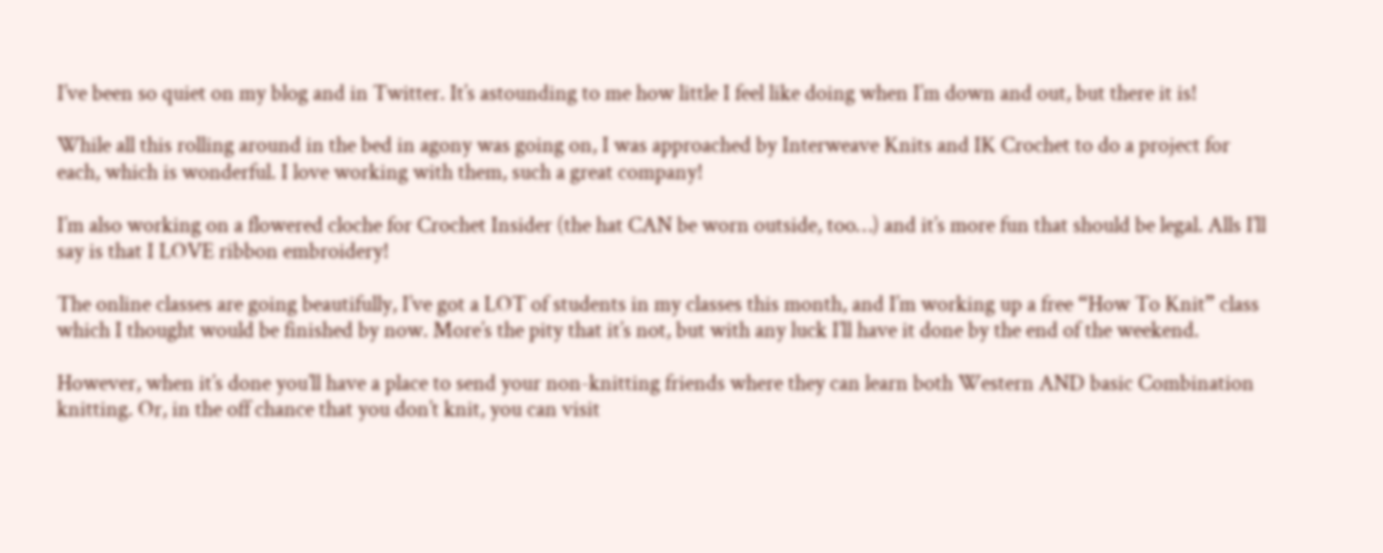I’ve been so quiet on my blog and in Twitter. It’s astounding to me how little I feel like doing when I’m down and out, but there it is!

While all this rolling around in the bed in agony was going on, I was approached by Interweave Knits and IK Crochet to do a project for each, which is wonderful. I love working with them, such a great company!

I’m also working on a flowered cloche for Crochet Insider (the hat CAN be worn outside, too…) and it’s more fun that should be legal. Alls I’ll say is that I LOVE ribbon embroidery!

The online classes are going beautifully, I’ve got a LOT of students in my classes this month, and I’m working up a free “How To Knit” class which I thought would be finished by now. More’s the pity that it’s not, but with any luck I’ll have it done by the end of the weekend.

However, when it’s done you’ll have a place to send your non-knitting friends where they can learn both Western AND basic Combination knitting. Or, in the off chance that you don’t knit, you can visit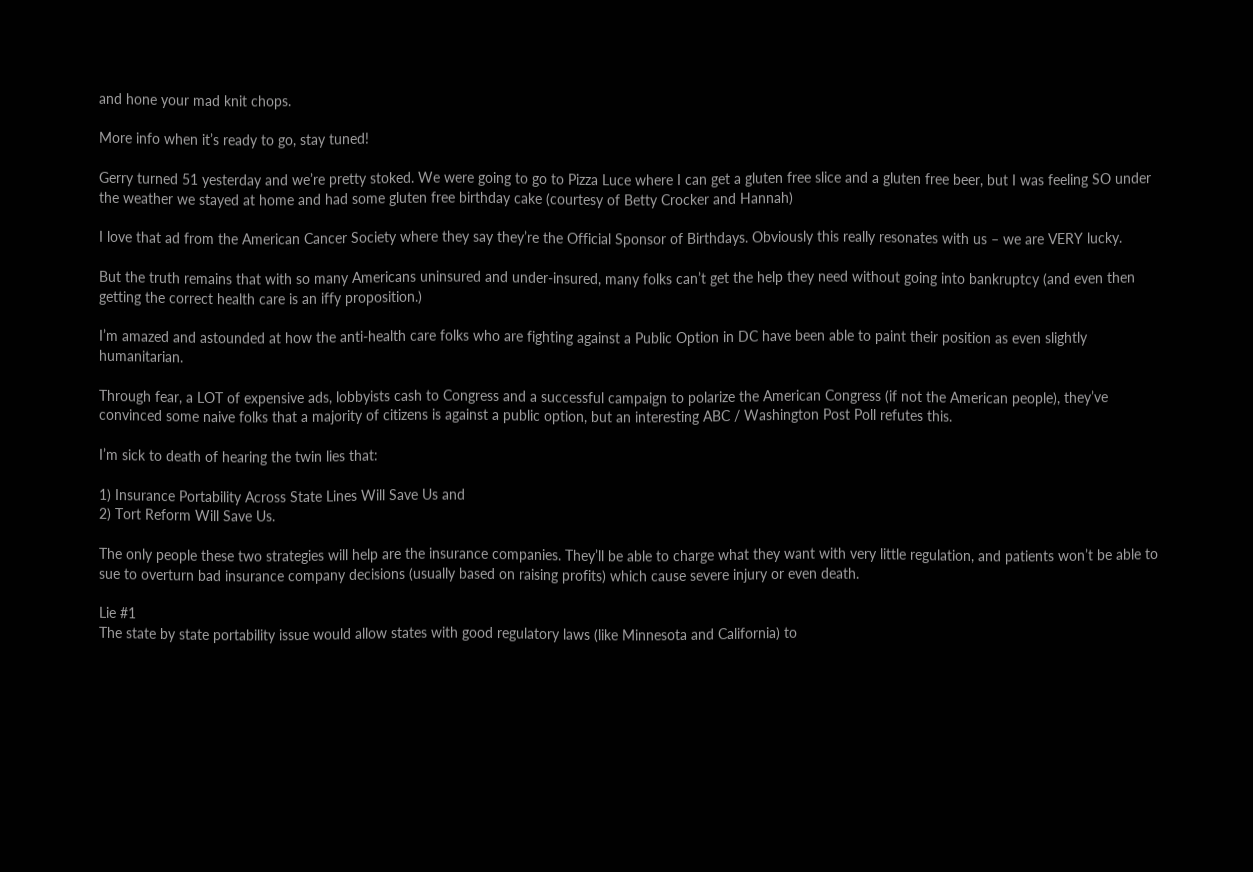and hone your mad knit chops.

More info when it’s ready to go, stay tuned!

Gerry turned 51 yesterday and we’re pretty stoked. We were going to go to Pizza Luce where I can get a gluten free slice and a gluten free beer, but I was feeling SO under the weather we stayed at home and had some gluten free birthday cake (courtesy of Betty Crocker and Hannah)

I love that ad from the American Cancer Society where they say they’re the Official Sponsor of Birthdays. Obviously this really resonates with us – we are VERY lucky.

But the truth remains that with so many Americans uninsured and under-insured, many folks can’t get the help they need without going into bankruptcy (and even then getting the correct health care is an iffy proposition.)

I’m amazed and astounded at how the anti-health care folks who are fighting against a Public Option in DC have been able to paint their position as even slightly humanitarian.

Through fear, a LOT of expensive ads, lobbyists cash to Congress and a successful campaign to polarize the American Congress (if not the American people), they’ve convinced some naive folks that a majority of citizens is against a public option, but an interesting ABC / Washington Post Poll refutes this.

I’m sick to death of hearing the twin lies that:

1) Insurance Portability Across State Lines Will Save Us and
2) Tort Reform Will Save Us.

The only people these two strategies will help are the insurance companies. They’ll be able to charge what they want with very little regulation, and patients won’t be able to sue to overturn bad insurance company decisions (usually based on raising profits) which cause severe injury or even death.

Lie #1
The state by state portability issue would allow states with good regulatory laws (like Minnesota and California) to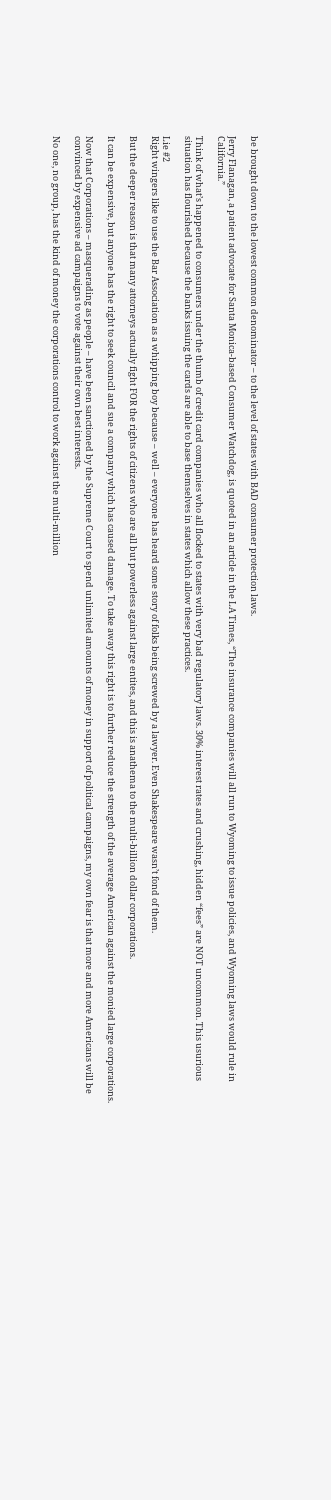be brought down to the lowest common denominator – to the level of states with BAD consumer protection laws.

Jerry Flanagan, a patient advocate for Santa Monica-based Consumer Watchdog, is quoted in an article in the LA Times, “The insurance companies will all run to Wyoming to issue policies, and Wyoming laws would rule in California.”

Think of what’s happened to consumers under the thumb of credit card companies who all flocked to states with very bad regulatory laws. 30% interest rates and crushing, hidden “fees” are NOT uncommon. This usurious situation has flourished because the banks issuing the cards are able to base themselves in states which allow these practices.

Lie #2
Right wingers like to use the Bar Association as a whipping boy because – well – everyone has heard some story of folks being screwed by a lawyer. Even Shakespeare wasn’t fond of them.

But the deeper reason is that many attorneys actually fight FOR the rights of citizens who are all but powerless against large entites, and this is anathema to the multi-billion dollar corporations.

It can be expensive, but anyone has the right to seek council and sue a company which has caused damage. To take away this right is to further reduce the strength of the average American against the monied large corporations.

Now that Corporations – masquerading as people – have been sanctioned by the Supreme Court to spend unlimited amounts of money in support of political campaigns, my own fear is that more and more Americans will be convinced by expensive ad campaigns to vote against their own best interests.

No one, no group, has the kind of money the corporations control to work against the multi-million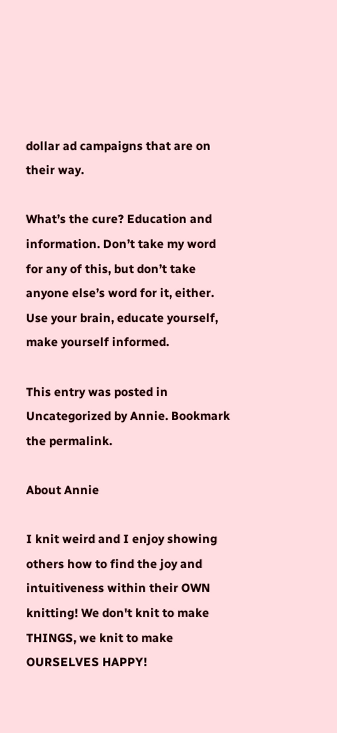dollar ad campaigns that are on their way.

What’s the cure? Education and information. Don’t take my word for any of this, but don’t take anyone else’s word for it, either. Use your brain, educate yourself, make yourself informed.

This entry was posted in Uncategorized by Annie. Bookmark the permalink.

About Annie

I knit weird and I enjoy showing others how to find the joy and intuitiveness within their OWN knitting! We don't knit to make THINGS, we knit to make OURSELVES HAPPY!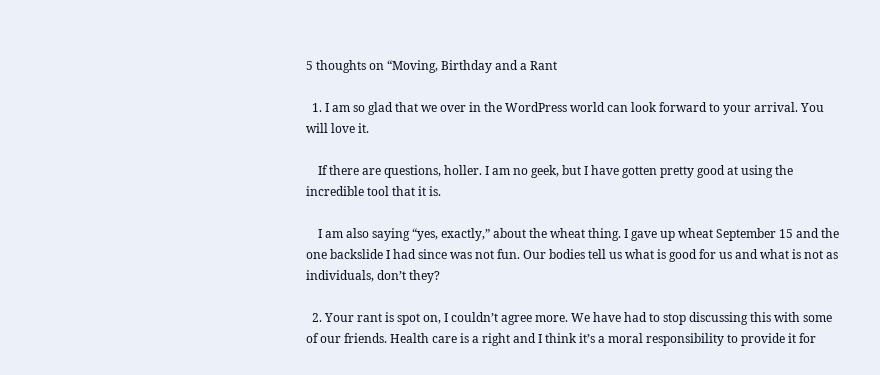5 thoughts on “Moving, Birthday and a Rant

  1. I am so glad that we over in the WordPress world can look forward to your arrival. You will love it.

    If there are questions, holler. I am no geek, but I have gotten pretty good at using the incredible tool that it is.

    I am also saying “yes, exactly,” about the wheat thing. I gave up wheat September 15 and the one backslide I had since was not fun. Our bodies tell us what is good for us and what is not as individuals, don’t they?

  2. Your rant is spot on, I couldn’t agree more. We have had to stop discussing this with some of our friends. Health care is a right and I think it’s a moral responsibility to provide it for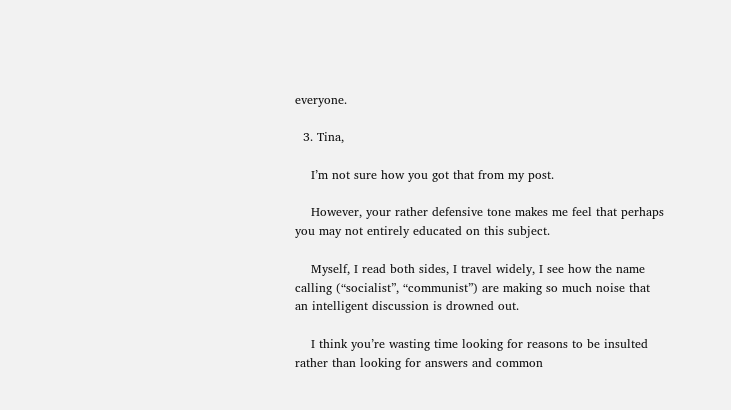everyone.

  3. Tina,

    I’m not sure how you got that from my post.

    However, your rather defensive tone makes me feel that perhaps you may not entirely educated on this subject.

    Myself, I read both sides, I travel widely, I see how the name calling (“socialist”, “communist”) are making so much noise that an intelligent discussion is drowned out.

    I think you’re wasting time looking for reasons to be insulted rather than looking for answers and common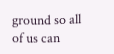ground so all of us can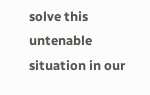solve this untenable situation in our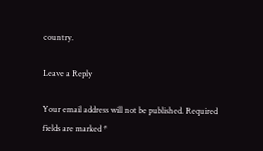country.

Leave a Reply

Your email address will not be published. Required fields are marked *